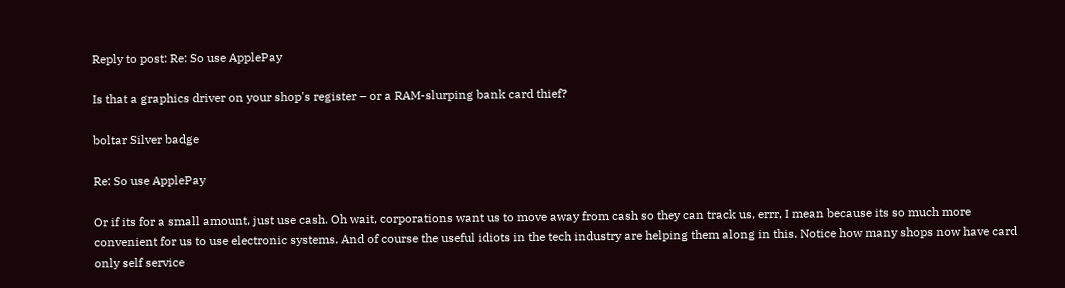Reply to post: Re: So use ApplePay

Is that a graphics driver on your shop's register – or a RAM-slurping bank card thief?

boltar Silver badge

Re: So use ApplePay

Or if its for a small amount, just use cash. Oh wait, corporations want us to move away from cash so they can track us, errr, I mean because its so much more convenient for us to use electronic systems. And of course the useful idiots in the tech industry are helping them along in this. Notice how many shops now have card only self service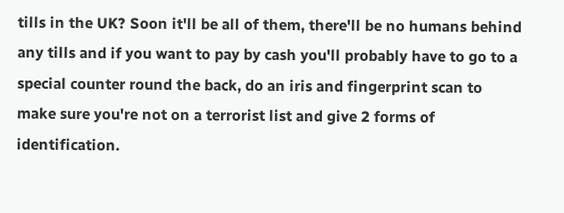tills in the UK? Soon it'll be all of them, there'll be no humans behind any tills and if you want to pay by cash you'll probably have to go to a special counter round the back, do an iris and fingerprint scan to make sure you're not on a terrorist list and give 2 forms of identification.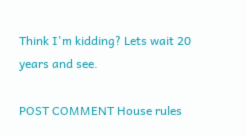Think I'm kidding? Lets wait 20 years and see.

POST COMMENT House rules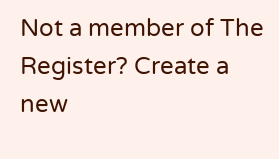Not a member of The Register? Create a new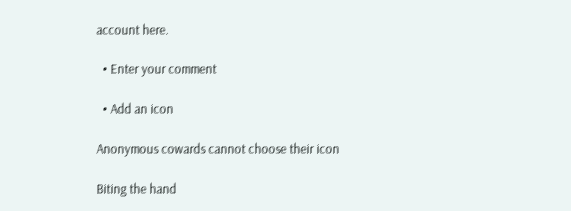account here.

  • Enter your comment

  • Add an icon

Anonymous cowards cannot choose their icon

Biting the hand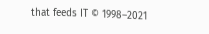that feeds IT © 1998–2021